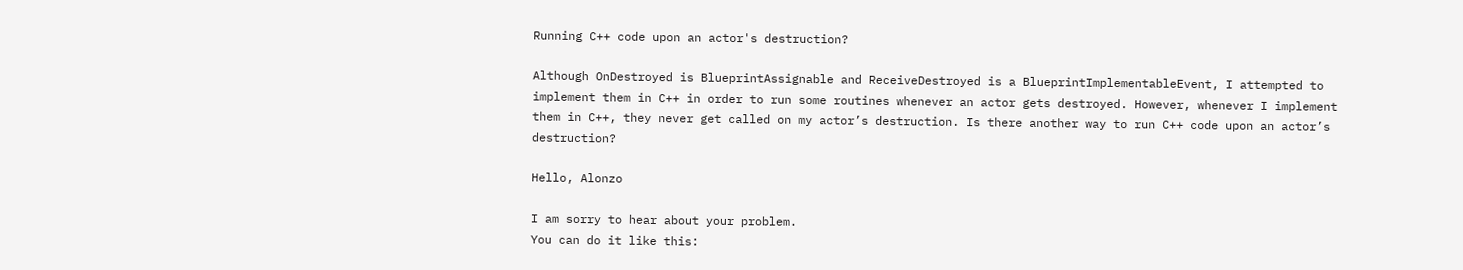Running C++ code upon an actor's destruction?

Although OnDestroyed is BlueprintAssignable and ReceiveDestroyed is a BlueprintImplementableEvent, I attempted to implement them in C++ in order to run some routines whenever an actor gets destroyed. However, whenever I implement them in C++, they never get called on my actor’s destruction. Is there another way to run C++ code upon an actor’s destruction?

Hello, Alonzo

I am sorry to hear about your problem.
You can do it like this: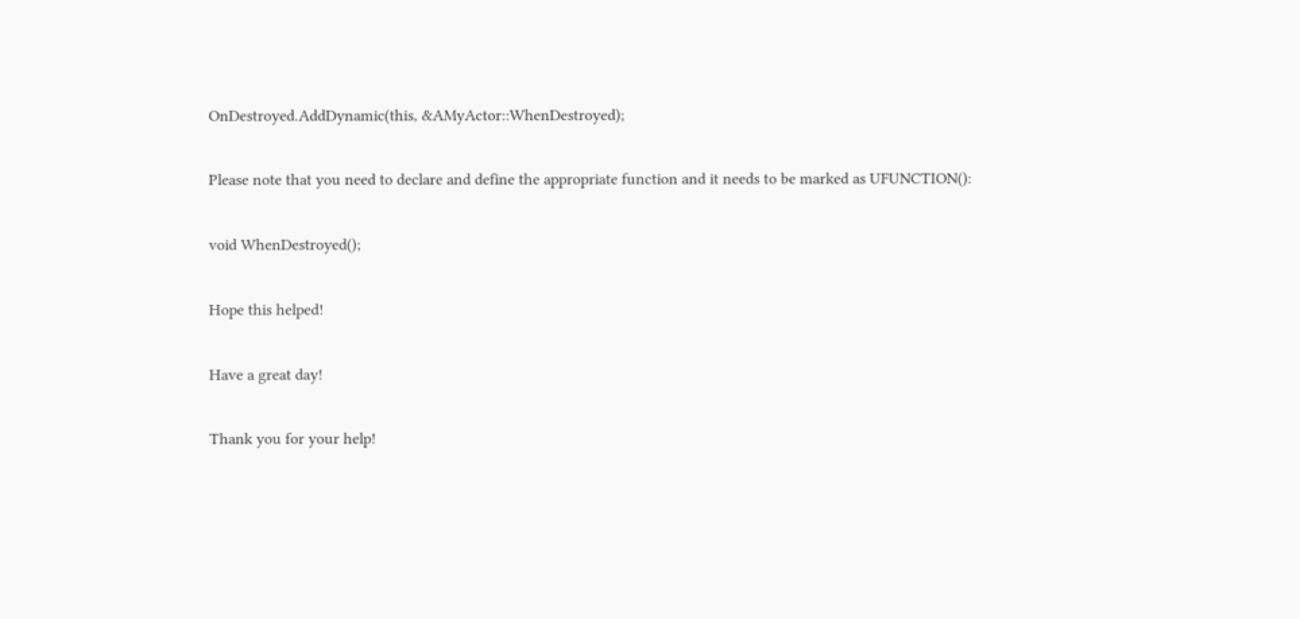OnDestroyed.AddDynamic(this, &AMyActor::WhenDestroyed);

Please note that you need to declare and define the appropriate function and it needs to be marked as UFUNCTION():

void WhenDestroyed();

Hope this helped!

Have a great day!

Thank you for your help!